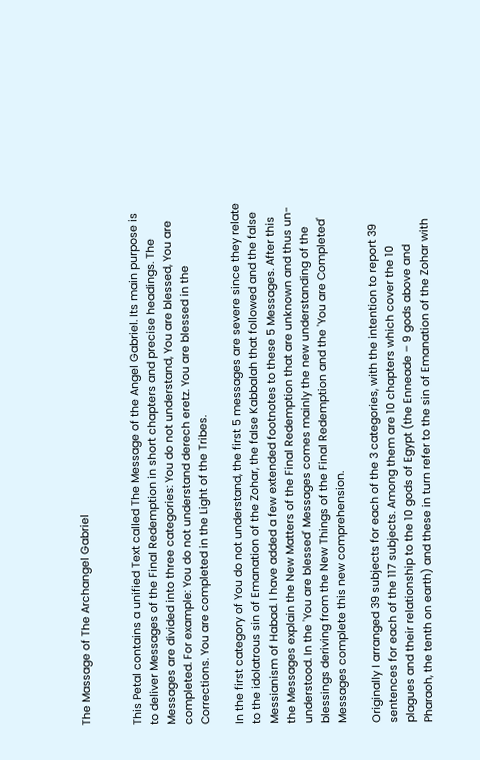The Massage of The Archangel Gabriel


This Petal contains a unified Text called The Message of the Angel Gabriel. Its main purpose is to deliver Messages of the Final Redemption in short chapters and precise headings. The Messages are divided into three categories: You do not understand, You are blessed, You are completed. For example: You do not understand derech eretz. You are blessed in the Corrections. You are completed in the Light of the Tribes.

In the first category of You do not understand, the first 5 messages are severe since they relate to the idolatrous sin of Emanation of the Zohar, the false Kabbalah that followed and the false Messianism of Habad. I have added a few extended footnotes to these 5 Messages. After this the Messages explain the New Matters of the Final Redemption that are unknown and thus un-understood. In the 'You are blessed' Messages comes mainly the new understanding of the blessings deriving from the New Things of the Final Redemption and the 'You are Completed' Messages complete this new comprehension.

Originally I arranged 39 subjects for each of the 3 categories, with the intention to report 39 sentences for each of the 117 subjects. Among them are 10 chapters which cover the 10 plagues and their relationship to the 10 gods of Egypt (the Enneade – 9 gods above and Pharaoh, the tenth on earth) and these in turn refer to the sin of Emanation of the Zohar with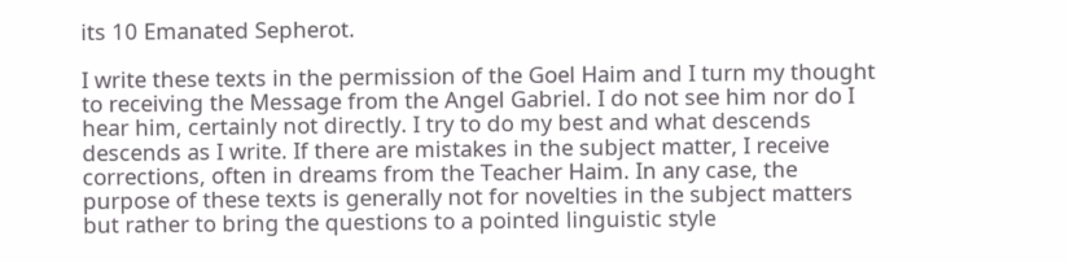its 10 Emanated Sepherot.

I write these texts in the permission of the Goel Haim and I turn my thought to receiving the Message from the Angel Gabriel. I do not see him nor do I hear him, certainly not directly. I try to do my best and what descends descends as I write. If there are mistakes in the subject matter, I receive corrections, often in dreams from the Teacher Haim. In any case, the purpose of these texts is generally not for novelties in the subject matters but rather to bring the questions to a pointed linguistic style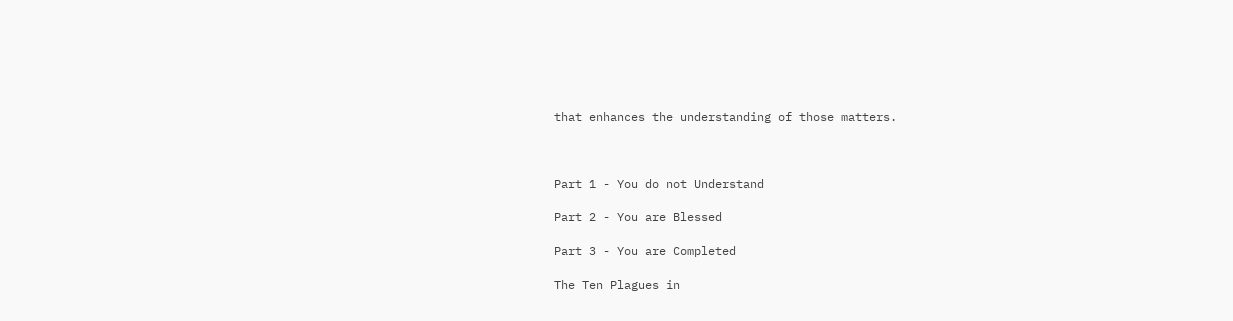that enhances the understanding of those matters.



Part 1 - You do not Understand

Part 2 - You are Blessed

Part 3 - You are Completed

The Ten Plagues in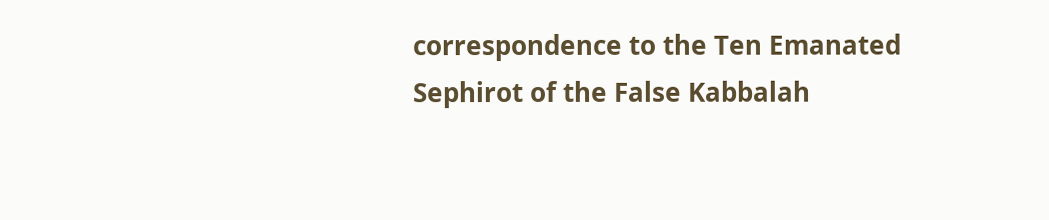correspondence to the Ten Emanated Sephirot of the False Kabbalah